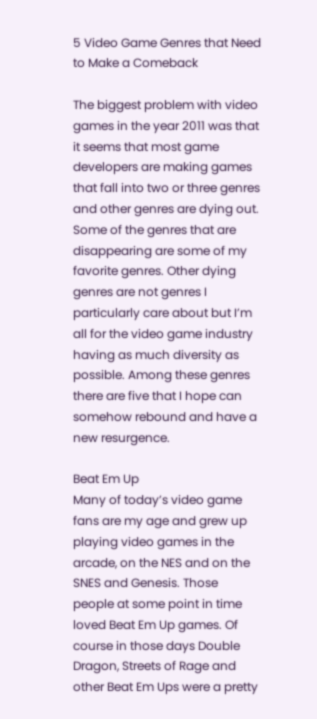5 Video Game Genres that Need to Make a Comeback

The biggest problem with video games in the year 2011 was that it seems that most game developers are making games that fall into two or three genres and other genres are dying out. Some of the genres that are disappearing are some of my favorite genres. Other dying genres are not genres I particularly care about but I’m all for the video game industry having as much diversity as possible. Among these genres there are five that I hope can somehow rebound and have a new resurgence.

Beat Em Up
Many of today’s video game fans are my age and grew up playing video games in the arcade, on the NES and on the SNES and Genesis. Those people at some point in time loved Beat Em Up games. Of course in those days Double Dragon, Streets of Rage and other Beat Em Ups were a pretty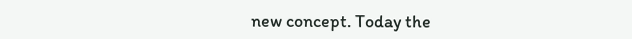new concept. Today the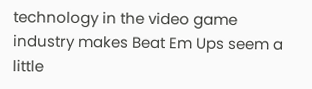technology in the video game industry makes Beat Em Ups seem a little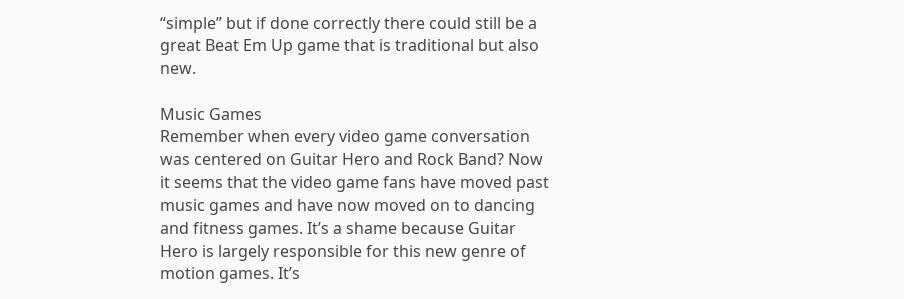“simple” but if done correctly there could still be a great Beat Em Up game that is traditional but also new.

Music Games
Remember when every video game conversation was centered on Guitar Hero and Rock Band? Now it seems that the video game fans have moved past music games and have now moved on to dancing and fitness games. It’s a shame because Guitar Hero is largely responsible for this new genre of motion games. It’s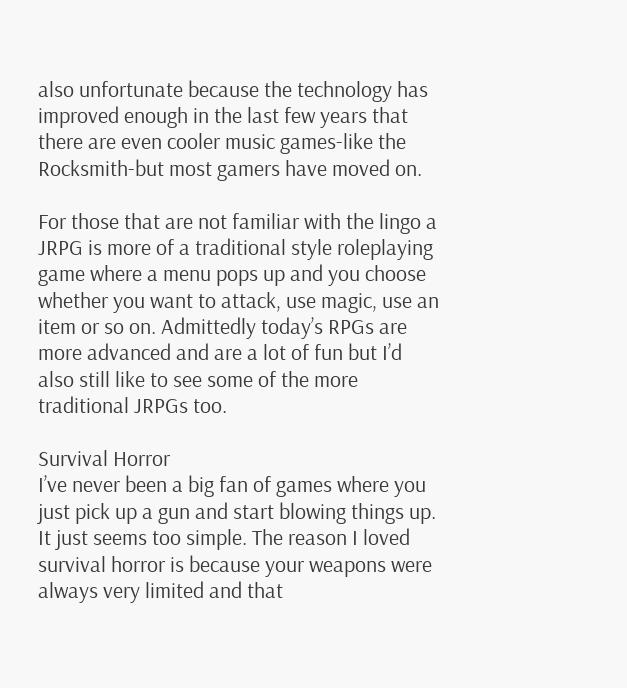also unfortunate because the technology has improved enough in the last few years that there are even cooler music games-like the Rocksmith-but most gamers have moved on.

For those that are not familiar with the lingo a JRPG is more of a traditional style roleplaying game where a menu pops up and you choose whether you want to attack, use magic, use an item or so on. Admittedly today’s RPGs are more advanced and are a lot of fun but I’d also still like to see some of the more traditional JRPGs too.

Survival Horror
I’ve never been a big fan of games where you just pick up a gun and start blowing things up. It just seems too simple. The reason I loved survival horror is because your weapons were always very limited and that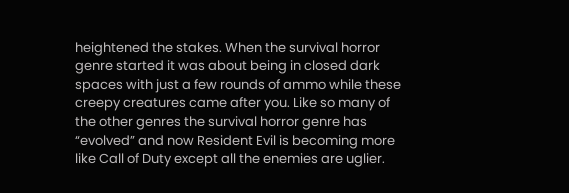heightened the stakes. When the survival horror genre started it was about being in closed dark spaces with just a few rounds of ammo while these creepy creatures came after you. Like so many of the other genres the survival horror genre has “evolved” and now Resident Evil is becoming more like Call of Duty except all the enemies are uglier.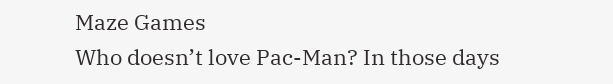Maze Games
Who doesn’t love Pac-Man? In those days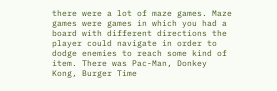there were a lot of maze games. Maze games were games in which you had a board with different directions the player could navigate in order to dodge enemies to reach some kind of item. There was Pac-Man, Donkey Kong, Burger Time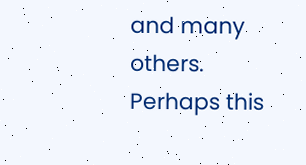and many others. Perhaps this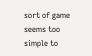sort of game seems too simple to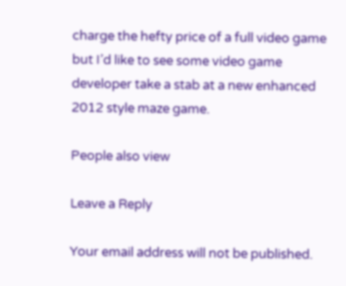charge the hefty price of a full video game but I’d like to see some video game developer take a stab at a new enhanced 2012 style maze game.

People also view

Leave a Reply

Your email address will not be published.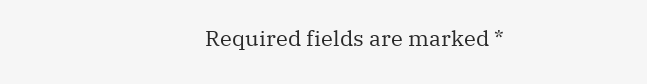Required fields are marked *